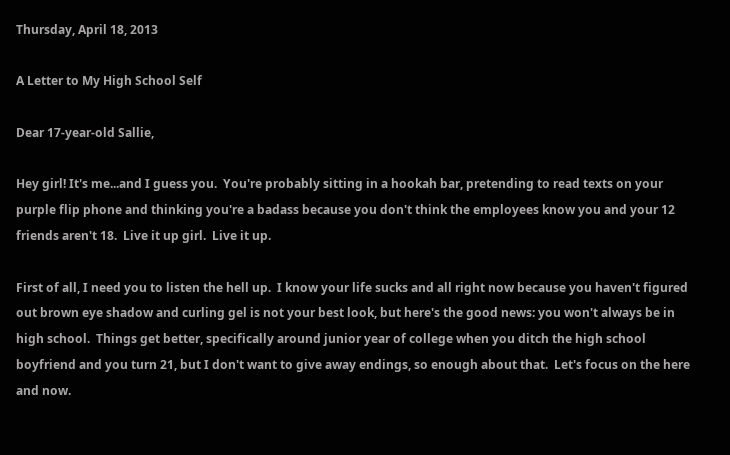Thursday, April 18, 2013

A Letter to My High School Self

Dear 17-year-old Sallie,

Hey girl! It's me...and I guess you.  You're probably sitting in a hookah bar, pretending to read texts on your purple flip phone and thinking you're a badass because you don't think the employees know you and your 12 friends aren't 18.  Live it up girl.  Live it up.

First of all, I need you to listen the hell up.  I know your life sucks and all right now because you haven't figured out brown eye shadow and curling gel is not your best look, but here's the good news: you won't always be in high school.  Things get better, specifically around junior year of college when you ditch the high school boyfriend and you turn 21, but I don't want to give away endings, so enough about that.  Let's focus on the here and now.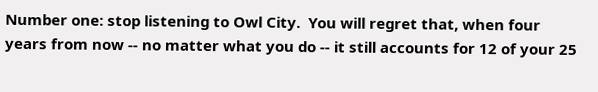Number one: stop listening to Owl City.  You will regret that, when four years from now -- no matter what you do -- it still accounts for 12 of your 25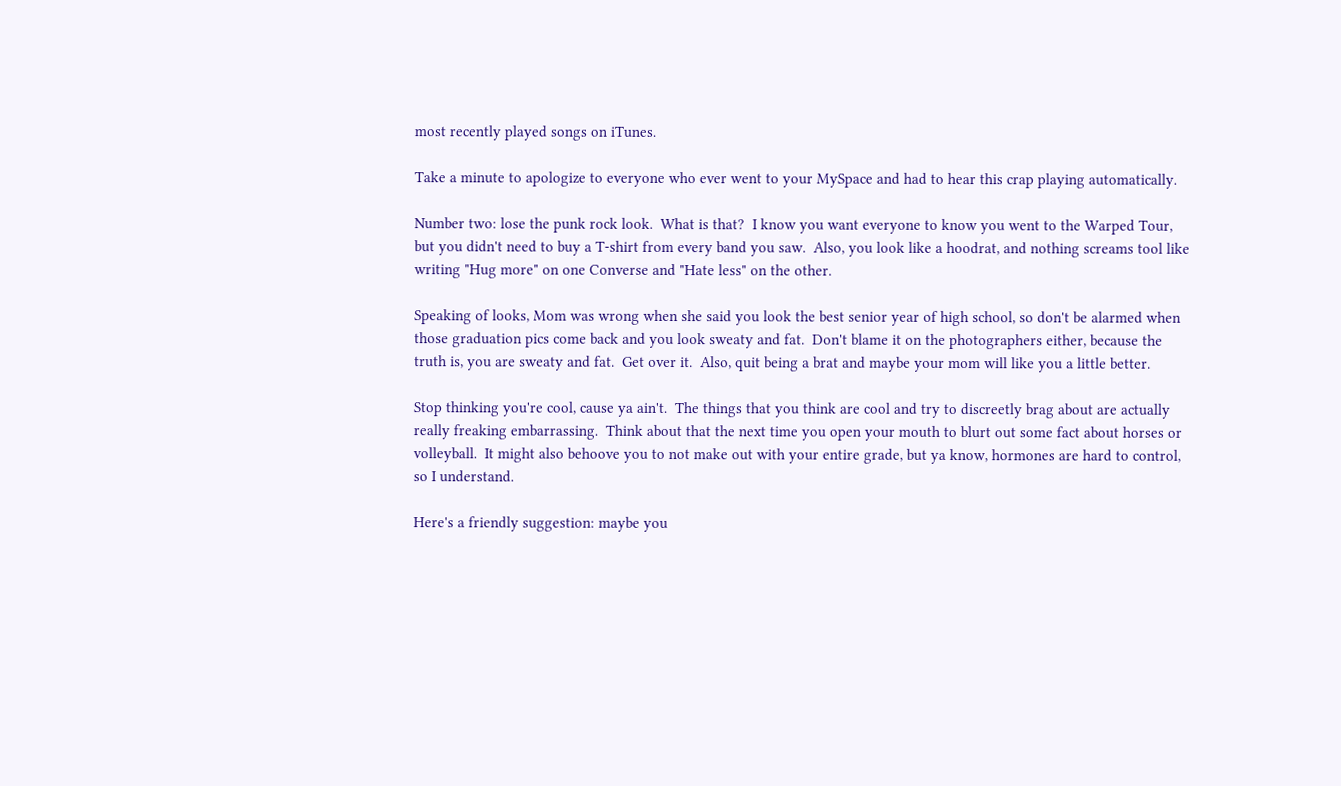most recently played songs on iTunes.

Take a minute to apologize to everyone who ever went to your MySpace and had to hear this crap playing automatically.

Number two: lose the punk rock look.  What is that?  I know you want everyone to know you went to the Warped Tour, but you didn't need to buy a T-shirt from every band you saw.  Also, you look like a hoodrat, and nothing screams tool like writing "Hug more" on one Converse and "Hate less" on the other.

Speaking of looks, Mom was wrong when she said you look the best senior year of high school, so don't be alarmed when those graduation pics come back and you look sweaty and fat.  Don't blame it on the photographers either, because the truth is, you are sweaty and fat.  Get over it.  Also, quit being a brat and maybe your mom will like you a little better.

Stop thinking you're cool, cause ya ain't.  The things that you think are cool and try to discreetly brag about are actually really freaking embarrassing.  Think about that the next time you open your mouth to blurt out some fact about horses or volleyball.  It might also behoove you to not make out with your entire grade, but ya know, hormones are hard to control, so I understand.

Here's a friendly suggestion: maybe you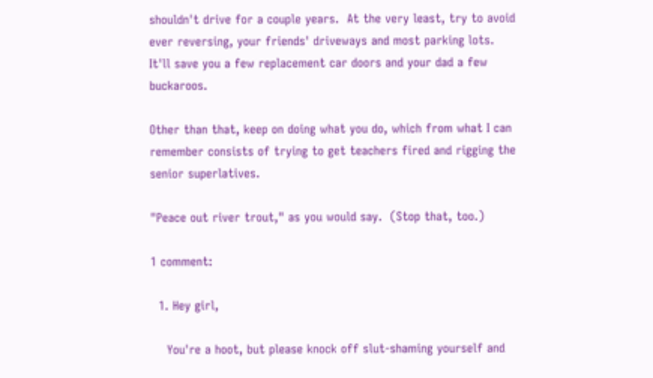shouldn't drive for a couple years.  At the very least, try to avoid ever reversing, your friends' driveways and most parking lots.  It'll save you a few replacement car doors and your dad a few buckaroos.

Other than that, keep on doing what you do, which from what I can remember consists of trying to get teachers fired and rigging the senior superlatives.

"Peace out river trout," as you would say.  (Stop that, too.)

1 comment:

  1. Hey girl,

    You're a hoot, but please knock off slut-shaming yourself and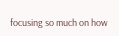focusing so much on how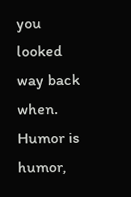you looked way back when. Humor is humor,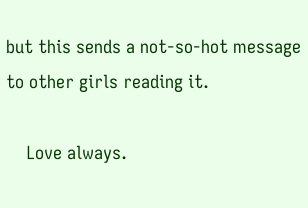but this sends a not-so-hot message to other girls reading it.

    Love always.